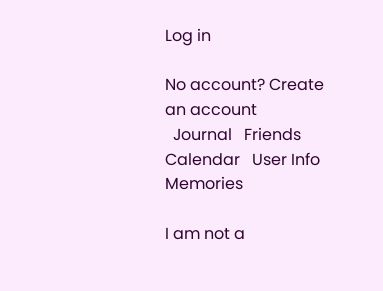Log in

No account? Create an account
  Journal   Friends   Calendar   User Info   Memories

I am not a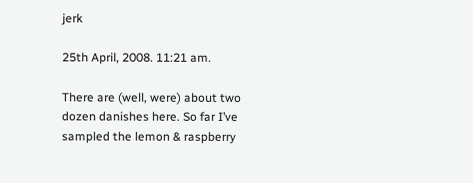jerk

25th April, 2008. 11:21 am.

There are (well, were) about two dozen danishes here. So far I’ve sampled the lemon & raspberry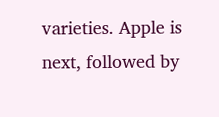varieties. Apple is next, followed by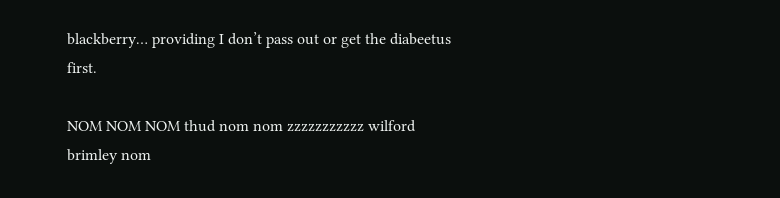blackberry… providing I don’t pass out or get the diabeetus first.

NOM NOM NOM thud nom nom zzzzzzzzzzz wilford brimley nom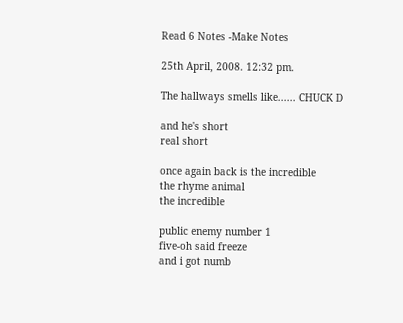Read 6 Notes -Make Notes

25th April, 2008. 12:32 pm.

The hallways smells like...... CHUCK D

and he's short
real short

once again back is the incredible
the rhyme animal
the incredible

public enemy number 1
five-oh said freeze
and i got numb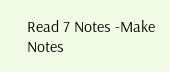Read 7 Notes -Make Notes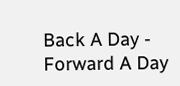Back A Day - Forward A Day